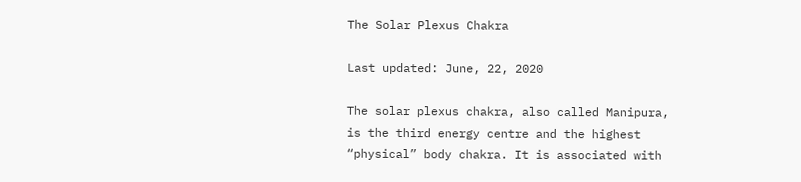The Solar Plexus Chakra

Last updated: June, 22, 2020

The solar plexus chakra, also called Manipura, is the third energy centre and the highest “physical” body chakra. It is associated with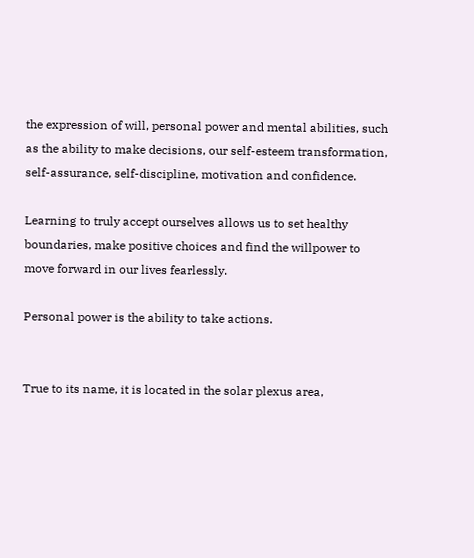the expression of will, personal power and mental abilities, such as the ability to make decisions, our self-esteem transformation, self-assurance, self-discipline, motivation and confidence.

Learning to truly accept ourselves allows us to set healthy boundaries, make positive choices and find the willpower to move forward in our lives fearlessly.

Personal power is the ability to take actions.


True to its name, it is located in the solar plexus area,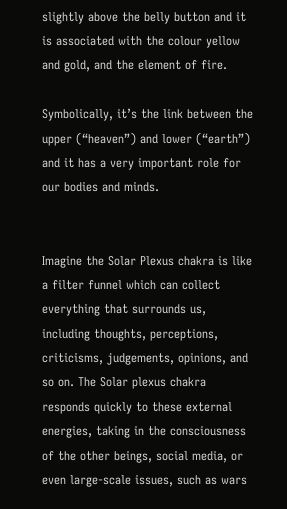slightly above the belly button and it is associated with the colour yellow and gold, and the element of fire.

Symbolically, it’s the link between the upper (“heaven”) and lower (“earth”) and it has a very important role for our bodies and minds.


Imagine the Solar Plexus chakra is like a filter funnel which can collect everything that surrounds us, including thoughts, perceptions, criticisms, judgements, opinions, and so on. The Solar plexus chakra responds quickly to these external energies, taking in the consciousness of the other beings, social media, or even large-scale issues, such as wars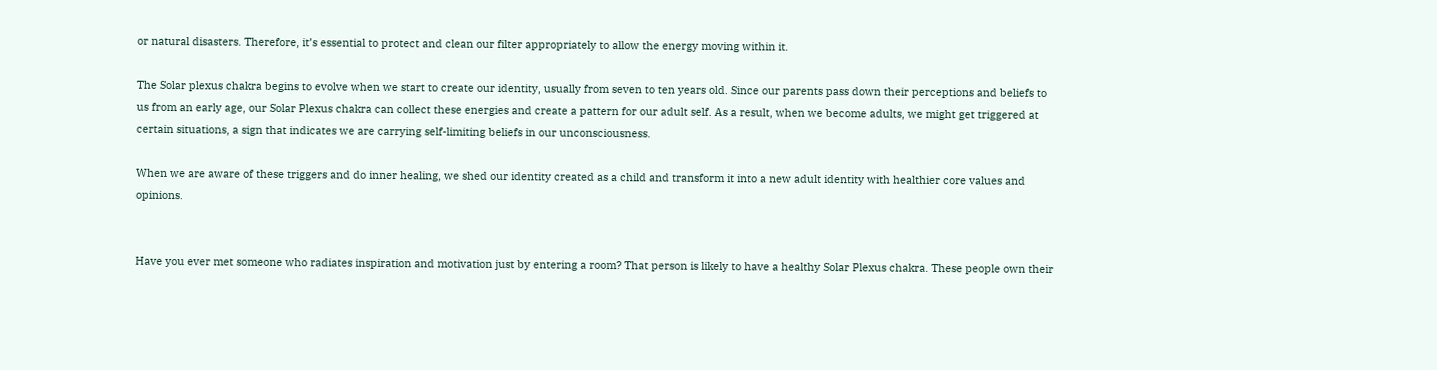or natural disasters. Therefore, it’s essential to protect and clean our filter appropriately to allow the energy moving within it.

The Solar plexus chakra begins to evolve when we start to create our identity, usually from seven to ten years old. Since our parents pass down their perceptions and beliefs to us from an early age, our Solar Plexus chakra can collect these energies and create a pattern for our adult self. As a result, when we become adults, we might get triggered at certain situations, a sign that indicates we are carrying self-limiting beliefs in our unconsciousness.

When we are aware of these triggers and do inner healing, we shed our identity created as a child and transform it into a new adult identity with healthier core values and opinions.


Have you ever met someone who radiates inspiration and motivation just by entering a room? That person is likely to have a healthy Solar Plexus chakra. These people own their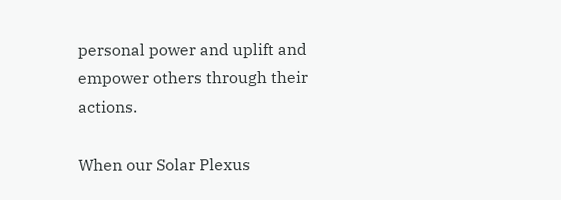personal power and uplift and empower others through their actions.

When our Solar Plexus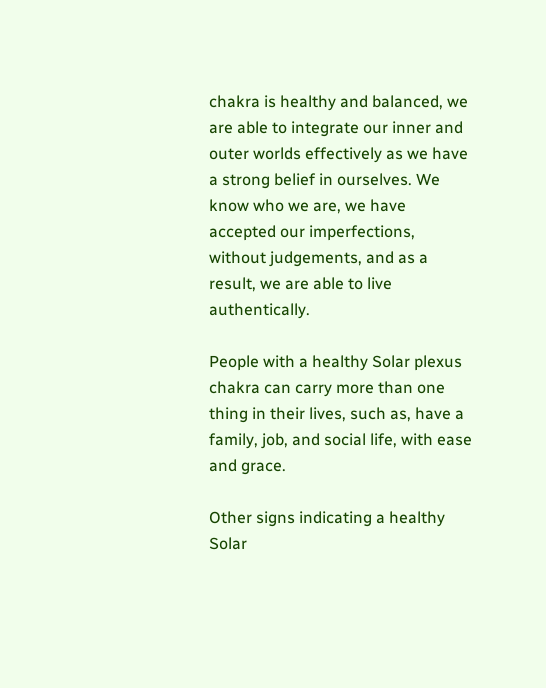chakra is healthy and balanced, we are able to integrate our inner and outer worlds effectively as we have a strong belief in ourselves. We know who we are, we have accepted our imperfections, without judgements, and as a result, we are able to live authentically.

People with a healthy Solar plexus chakra can carry more than one thing in their lives, such as, have a family, job, and social life, with ease and grace.

Other signs indicating a healthy Solar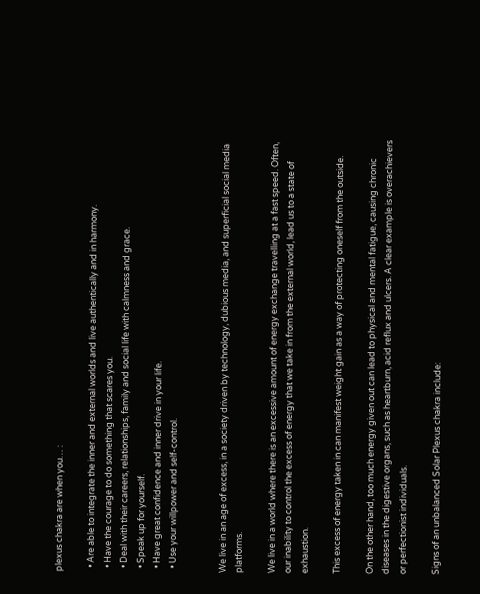plexus chakra are when you… :

  • Are able to integrate the inner and external worlds and live authentically and in harmony.
  • Have the courage to do something that scares you.
  • Deal with their careers, relationships, family and social life with calmness and grace.
  • Speak up for yourself.
  • Have great confidence and inner drive in your life.
  • Use your willpower and self-control.


We live in an age of excess, in a society driven by technology, dubious media, and superficial social media platforms.

We live in a world where there is an excessive amount of energy exchange travelling at a fast speed. Often, our inability to control the excess of energy that we take in from the external world, lead us to a state of exhaustion.

This excess of energy taken in can manifest weight gain as a way of protecting oneself from the outside.

On the other hand, too much energy given out can lead to physical and mental fatigue, causing chronic diseases in the digestive organs, such as heartburn, acid reflux and ulcers. A clear example is overachievers or perfectionist individuals.

Signs of an unbalanced Solar Plexus chakra include: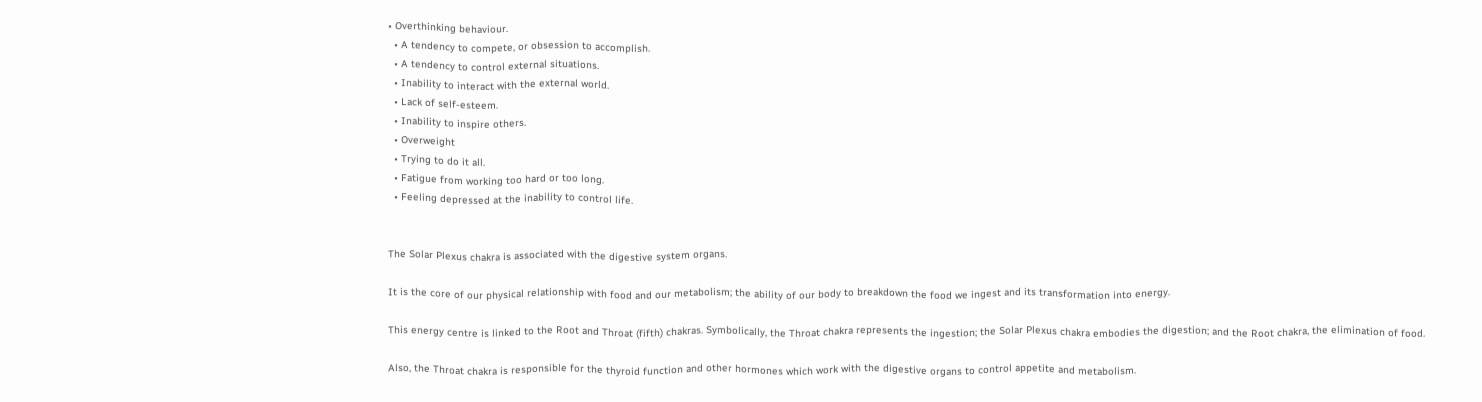• Overthinking behaviour.
  • A tendency to compete, or obsession to accomplish.
  • A tendency to control external situations.
  • Inability to interact with the external world.
  • Lack of self-esteem.
  • Inability to inspire others.
  • Overweight
  • Trying to do it all.
  • Fatigue from working too hard or too long.
  • Feeling depressed at the inability to control life.


The Solar Plexus chakra is associated with the digestive system organs.

It is the core of our physical relationship with food and our metabolism; the ability of our body to breakdown the food we ingest and its transformation into energy.

This energy centre is linked to the Root and Throat (fifth) chakras. Symbolically, the Throat chakra represents the ingestion; the Solar Plexus chakra embodies the digestion; and the Root chakra, the elimination of food.

Also, the Throat chakra is responsible for the thyroid function and other hormones which work with the digestive organs to control appetite and metabolism.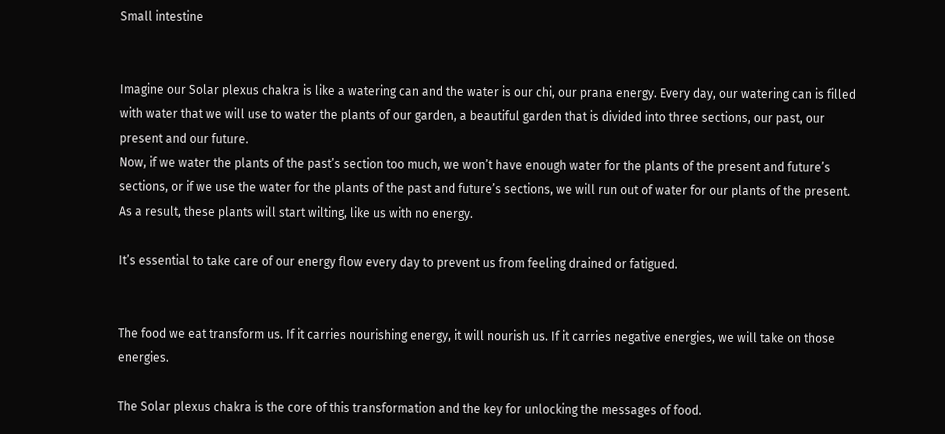Small intestine


Imagine our Solar plexus chakra is like a watering can and the water is our chi, our prana energy. Every day, our watering can is filled with water that we will use to water the plants of our garden, a beautiful garden that is divided into three sections, our past, our present and our future.
Now, if we water the plants of the past’s section too much, we won’t have enough water for the plants of the present and future’s sections, or if we use the water for the plants of the past and future’s sections, we will run out of water for our plants of the present. As a result, these plants will start wilting, like us with no energy.

It’s essential to take care of our energy flow every day to prevent us from feeling drained or fatigued.


The food we eat transform us. If it carries nourishing energy, it will nourish us. If it carries negative energies, we will take on those energies.

The Solar plexus chakra is the core of this transformation and the key for unlocking the messages of food.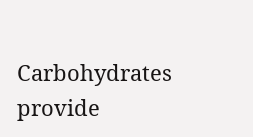Carbohydrates provide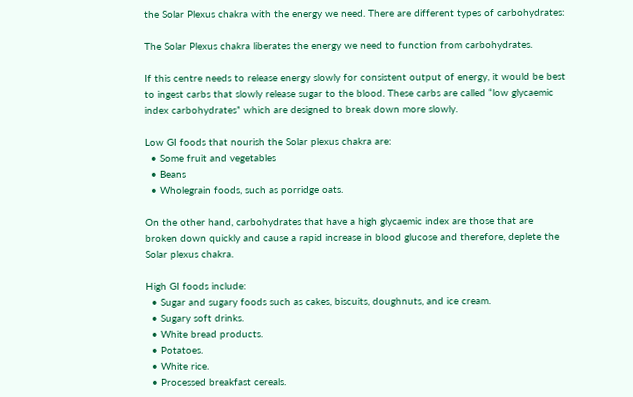the Solar Plexus chakra with the energy we need. There are different types of carbohydrates:

The Solar Plexus chakra liberates the energy we need to function from carbohydrates.

If this centre needs to release energy slowly for consistent output of energy, it would be best to ingest carbs that slowly release sugar to the blood. These carbs are called “low glycaemic index carbohydrates” which are designed to break down more slowly.

Low GI foods that nourish the Solar plexus chakra are:
  • Some fruit and vegetables
  • Beans
  • Wholegrain foods, such as porridge oats.

On the other hand, carbohydrates that have a high glycaemic index are those that are broken down quickly and cause a rapid increase in blood glucose and therefore, deplete the Solar plexus chakra.

High GI foods include:
  • Sugar and sugary foods such as cakes, biscuits, doughnuts, and ice cream.
  • Sugary soft drinks.
  • White bread products.
  • Potatoes.
  • White rice.
  • Processed breakfast cereals.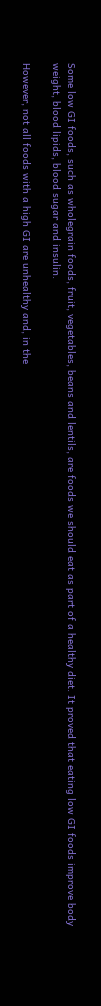Some low GI foods, such as wholegrain foods, fruit, vegetables, beans and lentils, are foods we should eat as part of a healthy diet. It proved that eating low GI foods improve body weight, blood lipids, blood sugar and insulin.

However, not all foods with a high GI are unhealthy and, in the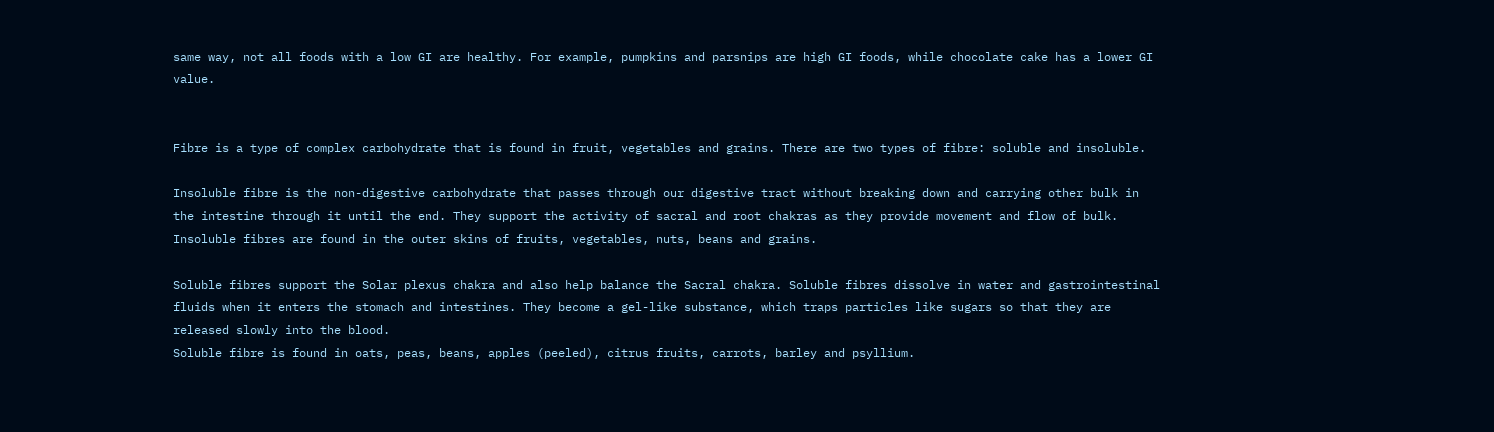same way, not all foods with a low GI are healthy. For example, pumpkins and parsnips are high GI foods, while chocolate cake has a lower GI value.


Fibre is a type of complex carbohydrate that is found in fruit, vegetables and grains. There are two types of fibre: soluble and insoluble.

Insoluble fibre is the non-digestive carbohydrate that passes through our digestive tract without breaking down and carrying other bulk in the intestine through it until the end. They support the activity of sacral and root chakras as they provide movement and flow of bulk.
Insoluble fibres are found in the outer skins of fruits, vegetables, nuts, beans and grains.

Soluble fibres support the Solar plexus chakra and also help balance the Sacral chakra. Soluble fibres dissolve in water and gastrointestinal fluids when it enters the stomach and intestines. They become a gel-like substance, which traps particles like sugars so that they are released slowly into the blood.
Soluble fibre is found in oats, peas, beans, apples (peeled), citrus fruits, carrots, barley and psyllium.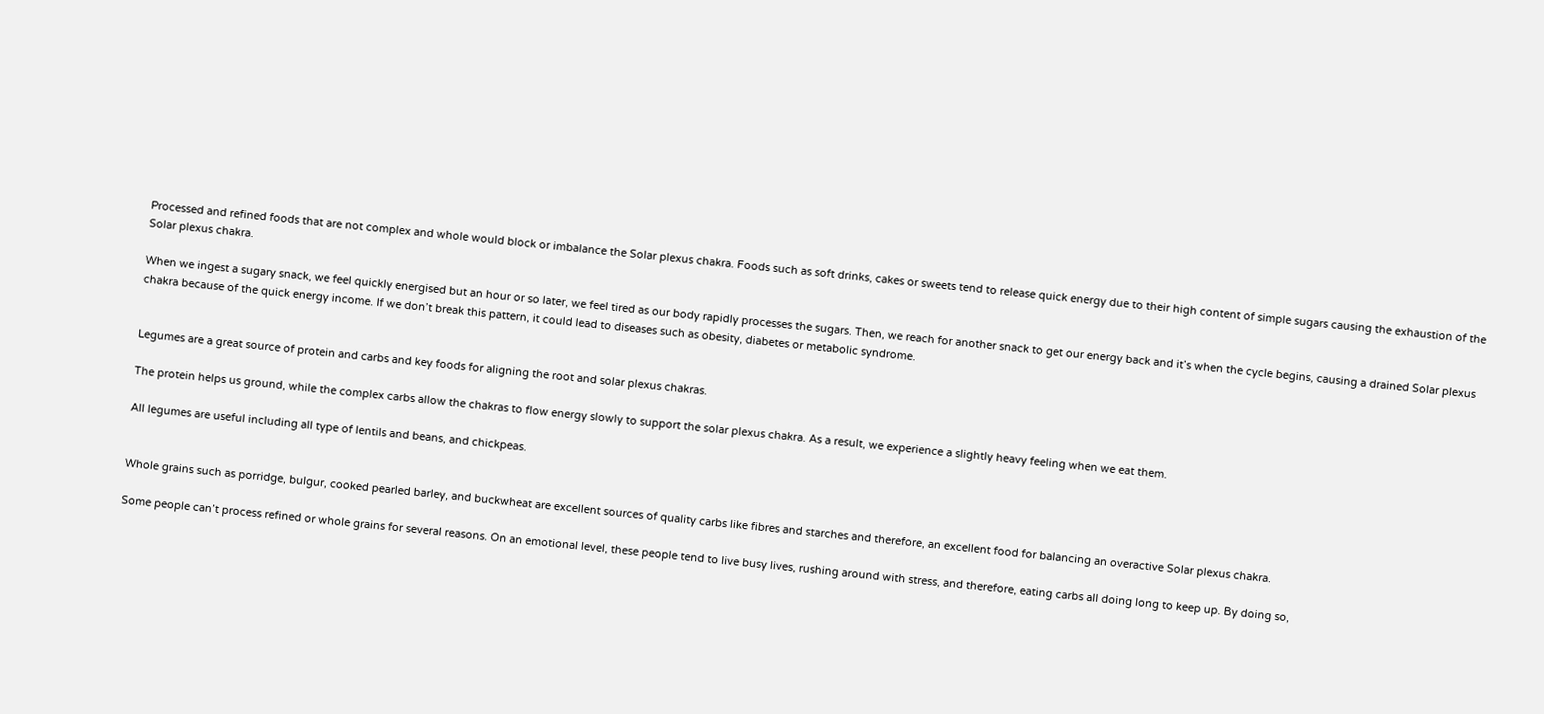Processed and refined foods that are not complex and whole would block or imbalance the Solar plexus chakra. Foods such as soft drinks, cakes or sweets tend to release quick energy due to their high content of simple sugars causing the exhaustion of the Solar plexus chakra.

When we ingest a sugary snack, we feel quickly energised but an hour or so later, we feel tired as our body rapidly processes the sugars. Then, we reach for another snack to get our energy back and it’s when the cycle begins, causing a drained Solar plexus chakra because of the quick energy income. If we don’t break this pattern, it could lead to diseases such as obesity, diabetes or metabolic syndrome.


Legumes are a great source of protein and carbs and key foods for aligning the root and solar plexus chakras.

The protein helps us ground, while the complex carbs allow the chakras to flow energy slowly to support the solar plexus chakra. As a result, we experience a slightly heavy feeling when we eat them.

All legumes are useful including all type of lentils and beans, and chickpeas.


Whole grains such as porridge, bulgur, cooked pearled barley, and buckwheat are excellent sources of quality carbs like fibres and starches and therefore, an excellent food for balancing an overactive Solar plexus chakra.

Some people can’t process refined or whole grains for several reasons. On an emotional level, these people tend to live busy lives, rushing around with stress, and therefore, eating carbs all doing long to keep up. By doing so,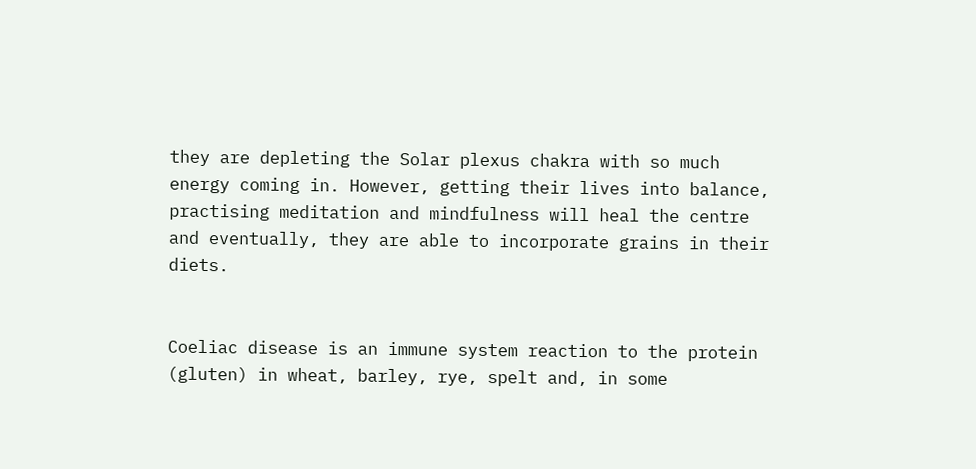they are depleting the Solar plexus chakra with so much energy coming in. However, getting their lives into balance, practising meditation and mindfulness will heal the centre and eventually, they are able to incorporate grains in their diets.


Coeliac disease is an immune system reaction to the protein (gluten) in wheat, barley, rye, spelt and, in some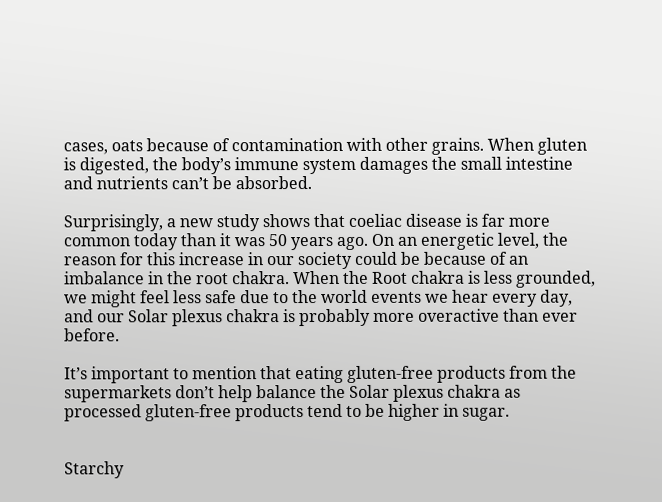cases, oats because of contamination with other grains. When gluten is digested, the body’s immune system damages the small intestine and nutrients can’t be absorbed.

Surprisingly, a new study shows that coeliac disease is far more common today than it was 50 years ago. On an energetic level, the reason for this increase in our society could be because of an imbalance in the root chakra. When the Root chakra is less grounded, we might feel less safe due to the world events we hear every day, and our Solar plexus chakra is probably more overactive than ever before.

It’s important to mention that eating gluten-free products from the supermarkets don’t help balance the Solar plexus chakra as processed gluten-free products tend to be higher in sugar.


Starchy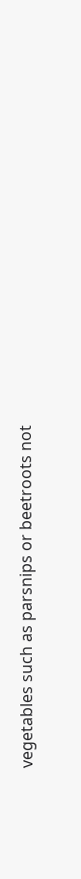vegetables such as parsnips or beetroots not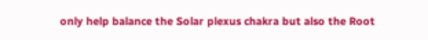only help balance the Solar plexus chakra but also the Root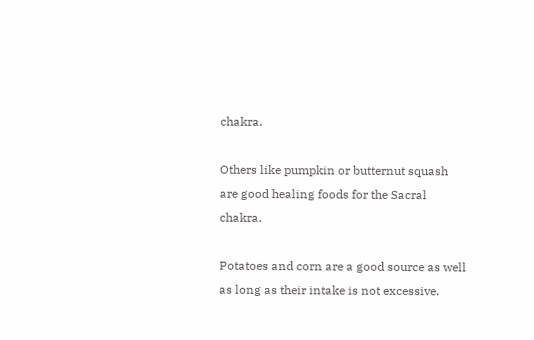chakra.

Others like pumpkin or butternut squash are good healing foods for the Sacral chakra.

Potatoes and corn are a good source as well as long as their intake is not excessive.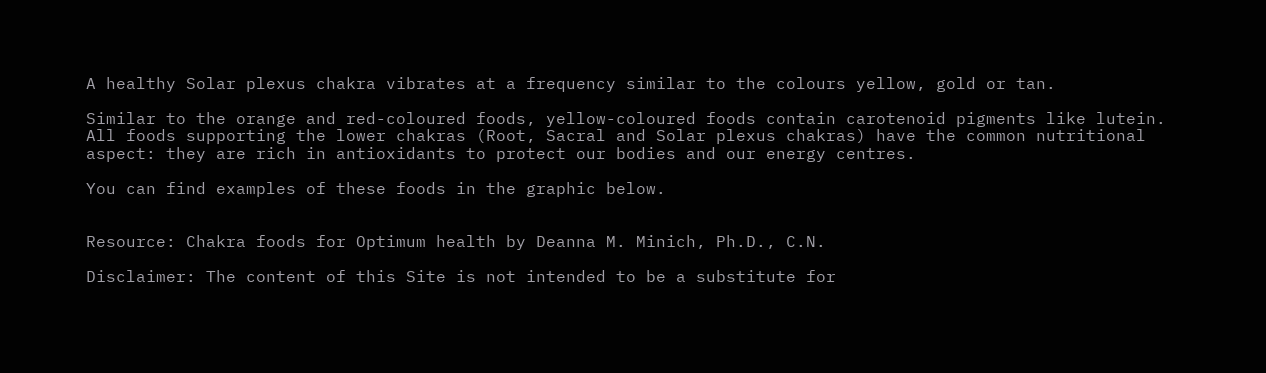A healthy Solar plexus chakra vibrates at a frequency similar to the colours yellow, gold or tan.

Similar to the orange and red-coloured foods, yellow-coloured foods contain carotenoid pigments like lutein. All foods supporting the lower chakras (Root, Sacral and Solar plexus chakras) have the common nutritional aspect: they are rich in antioxidants to protect our bodies and our energy centres.

You can find examples of these foods in the graphic below.


Resource: Chakra foods for Optimum health by Deanna M. Minich, Ph.D., C.N.

Disclaimer: The content of this Site is not intended to be a substitute for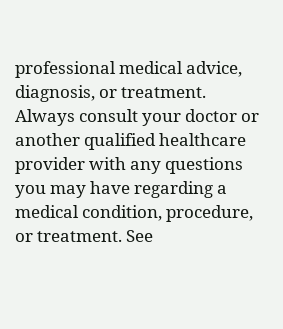professional medical advice, diagnosis, or treatment. Always consult your doctor or another qualified healthcare provider with any questions you may have regarding a medical condition, procedure, or treatment. See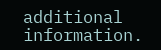additional information.